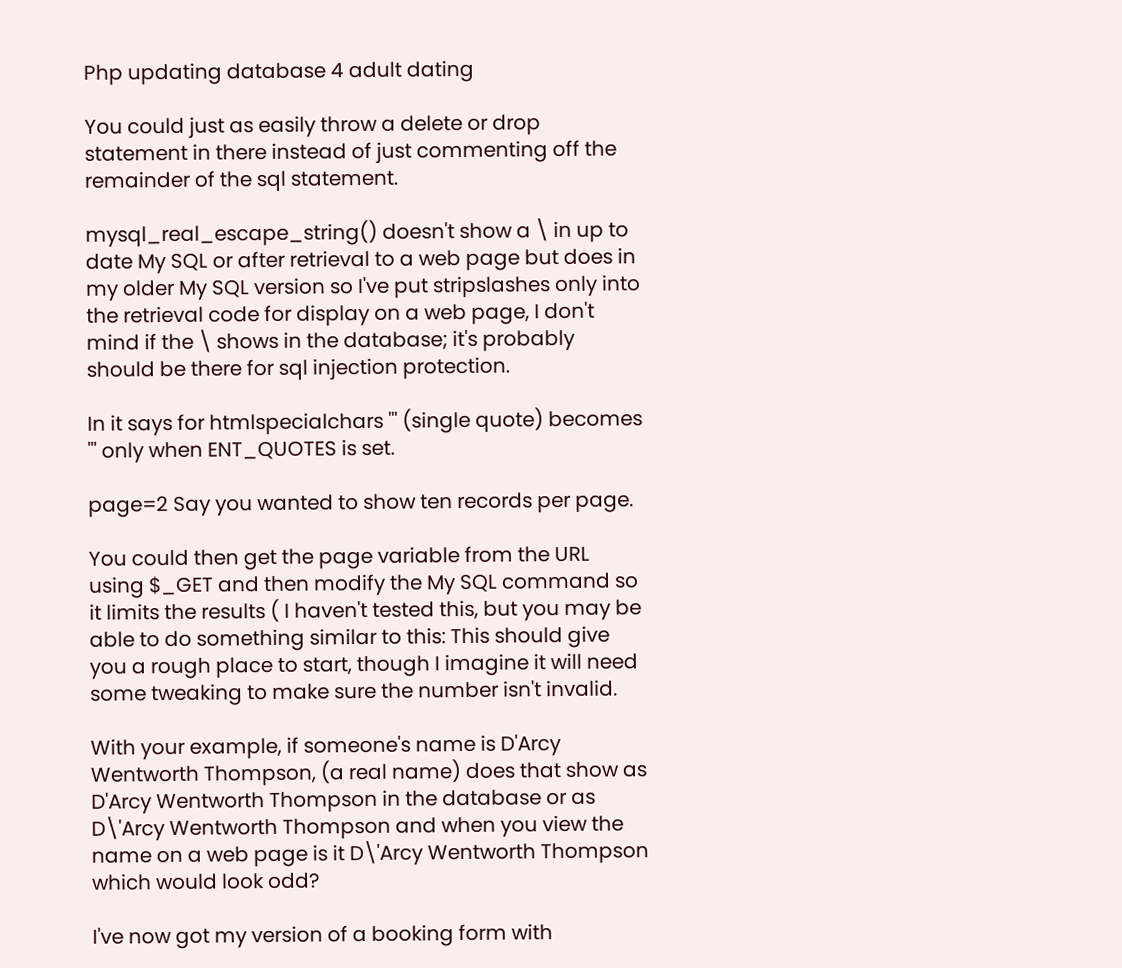Php updating database 4 adult dating

You could just as easily throw a delete or drop statement in there instead of just commenting off the remainder of the sql statement.

mysql_real_escape_string() doesn't show a \ in up to date My SQL or after retrieval to a web page but does in my older My SQL version so I've put stripslashes only into the retrieval code for display on a web page, I don't mind if the \ shows in the database; it's probably should be there for sql injection protection.

In it says for htmlspecialchars ''' (single quote) becomes ''' only when ENT_QUOTES is set.

page=2 Say you wanted to show ten records per page.

You could then get the page variable from the URL using $_GET and then modify the My SQL command so it limits the results ( I haven't tested this, but you may be able to do something similar to this: This should give you a rough place to start, though I imagine it will need some tweaking to make sure the number isn't invalid.

With your example, if someone's name is D'Arcy Wentworth Thompson, (a real name) does that show as D'Arcy Wentworth Thompson in the database or as D\'Arcy Wentworth Thompson and when you view the name on a web page is it D\'Arcy Wentworth Thompson which would look odd?

I've now got my version of a booking form with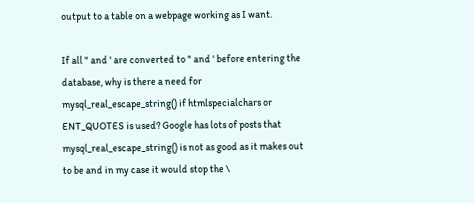output to a table on a webpage working as I want.

If all " and ' are converted to " and ' before entering the database, why is there a need for mysql_real_escape_string() if htmlspecialchars or ENT_QUOTES is used? Google has lots of posts that mysql_real_escape_string() is not as good as it makes out to be and in my case it would stop the \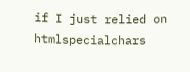if I just relied on htmlspecialchars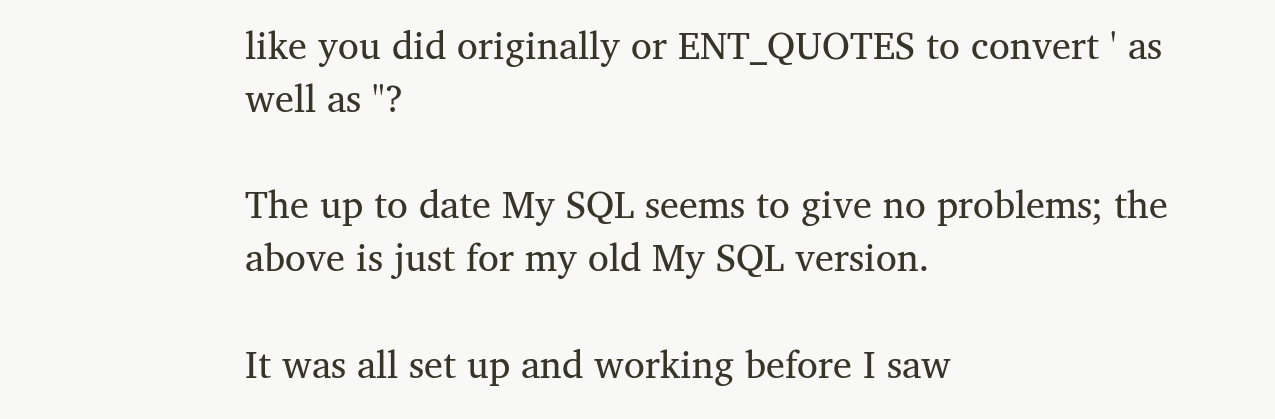like you did originally or ENT_QUOTES to convert ' as well as "?

The up to date My SQL seems to give no problems; the above is just for my old My SQL version.

It was all set up and working before I saw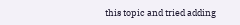this topic and tried adding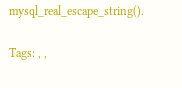mysql_real_escape_string().

Tags: , ,